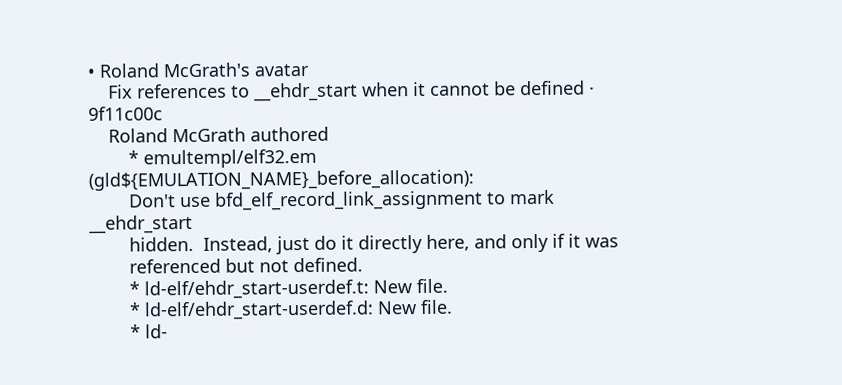• Roland McGrath's avatar
    Fix references to __ehdr_start when it cannot be defined · 9f11c00c
    Roland McGrath authored
        * emultempl/elf32.em (gld${EMULATION_NAME}_before_allocation):
        Don't use bfd_elf_record_link_assignment to mark __ehdr_start
        hidden.  Instead, just do it directly here, and only if it was
        referenced but not defined.
        * ld-elf/ehdr_start-userdef.t: New file.
        * ld-elf/ehdr_start-userdef.d: New file.
        * ld-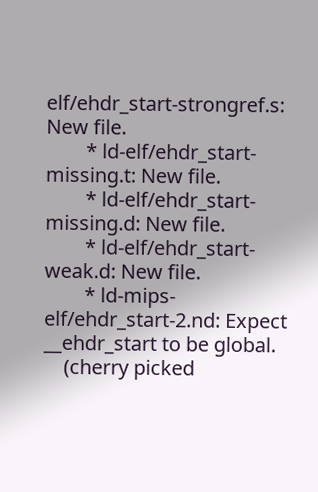elf/ehdr_start-strongref.s: New file.
        * ld-elf/ehdr_start-missing.t: New file.
        * ld-elf/ehdr_start-missing.d: New file.
        * ld-elf/ehdr_start-weak.d: New file.
        * ld-mips-elf/ehdr_start-2.nd: Expect __ehdr_start to be global.
    (cherry picked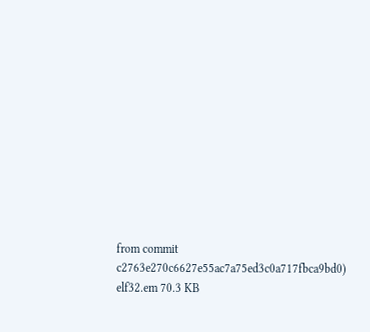from commit c2763e270c6627e55ac7a75ed3c0a717fbca9bd0)
elf32.em 70.3 KB